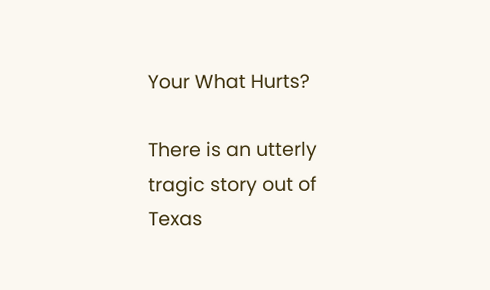Your What Hurts?

There is an utterly tragic story out of Texas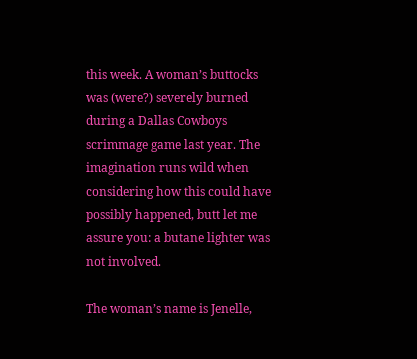this week. A woman’s buttocks was (were?) severely burned during a Dallas Cowboys scrimmage game last year. The imagination runs wild when considering how this could have possibly happened, butt let me assure you: a butane lighter was not involved.

The woman’s name is Jenelle,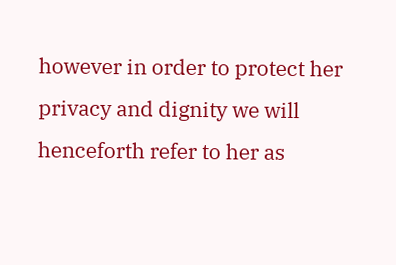however in order to protect her privacy and dignity we will henceforth refer to her as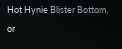Hot Hynie Blister Bottom, or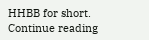HHBB for short. Continue reading